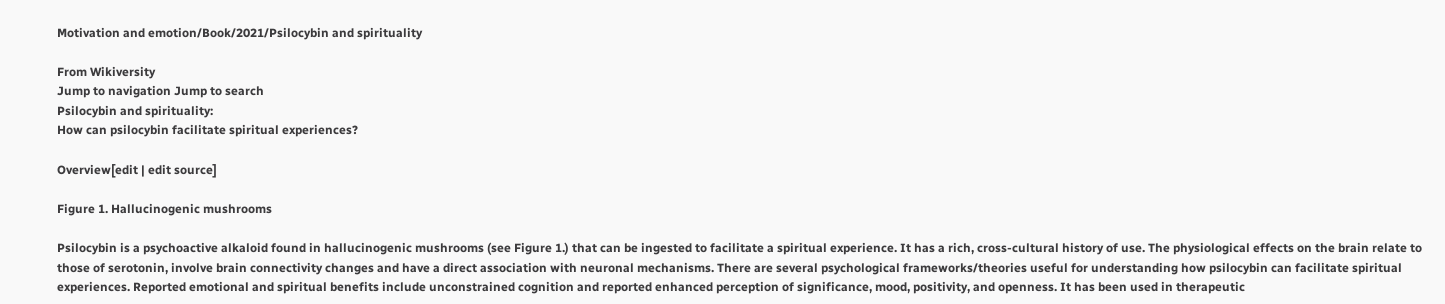Motivation and emotion/Book/2021/Psilocybin and spirituality

From Wikiversity
Jump to navigation Jump to search
Psilocybin and spirituality:
How can psilocybin facilitate spiritual experiences?

Overview[edit | edit source]

Figure 1. Hallucinogenic mushrooms

Psilocybin is a psychoactive alkaloid found in hallucinogenic mushrooms (see Figure 1.) that can be ingested to facilitate a spiritual experience. It has a rich, cross-cultural history of use. The physiological effects on the brain relate to those of serotonin, involve brain connectivity changes and have a direct association with neuronal mechanisms. There are several psychological frameworks/theories useful for understanding how psilocybin can facilitate spiritual experiences. Reported emotional and spiritual benefits include unconstrained cognition and reported enhanced perception of significance, mood, positivity, and openness. It has been used in therapeutic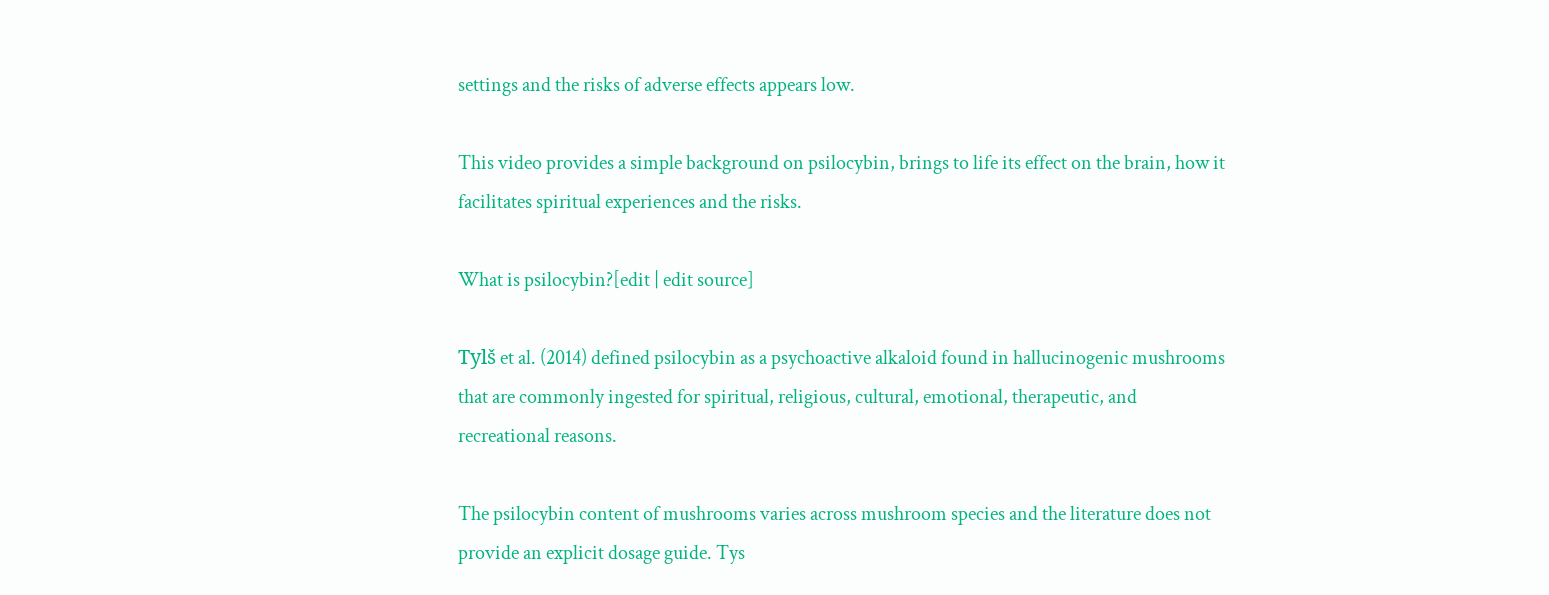settings and the risks of adverse effects appears low.

This video provides a simple background on psilocybin, brings to life its effect on the brain, how it facilitates spiritual experiences and the risks.

What is psilocybin?[edit | edit source]

Tylš et al. (2014) defined psilocybin as a psychoactive alkaloid found in hallucinogenic mushrooms that are commonly ingested for spiritual, religious, cultural, emotional, therapeutic, and recreational reasons.

The psilocybin content of mushrooms varies across mushroom species and the literature does not provide an explicit dosage guide. Tys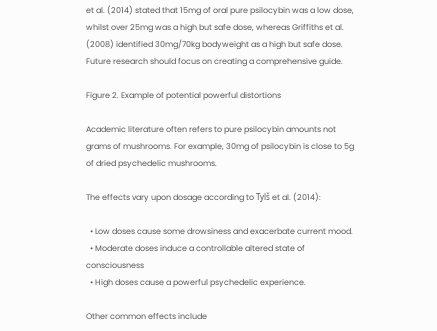et al. (2014) stated that 15mg of oral pure psilocybin was a low dose, whilst over 25mg was a high but safe dose, whereas Griffiths et al. (2008) identified 30mg/70kg bodyweight as a high but safe dose. Future research should focus on creating a comprehensive guide.

Figure 2. Example of potential powerful distortions

Academic literature often refers to pure psilocybin amounts not grams of mushrooms. For example, 30mg of psilocybin is close to 5g of dried psychedelic mushrooms.

The effects vary upon dosage according to Tylš et al. (2014):

  • Low doses cause some drowsiness and exacerbate current mood.
  • Moderate doses induce a controllable altered state of consciousness
  • High doses cause a powerful psychedelic experience.

Other common effects include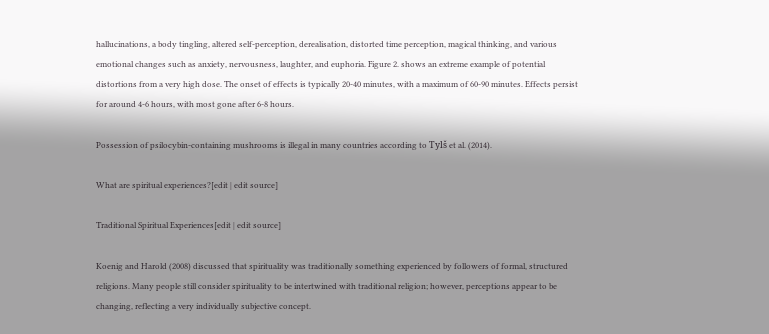hallucinations, a body tingling, altered self-perception, derealisation, distorted time perception, magical thinking, and various emotional changes such as anxiety, nervousness, laughter, and euphoria. Figure 2. shows an extreme example of potential distortions from a very high dose. The onset of effects is typically 20-40 minutes, with a maximum of 60-90 minutes. Effects persist for around 4-6 hours, with most gone after 6-8 hours.

Possession of psilocybin-containing mushrooms is illegal in many countries according to Tylš et al. (2014).

What are spiritual experiences?[edit | edit source]

Traditional Spiritual Experiences[edit | edit source]

Koenig and Harold (2008) discussed that spirituality was traditionally something experienced by followers of formal, structured religions. Many people still consider spirituality to be intertwined with traditional religion; however, perceptions appear to be changing, reflecting a very individually subjective concept.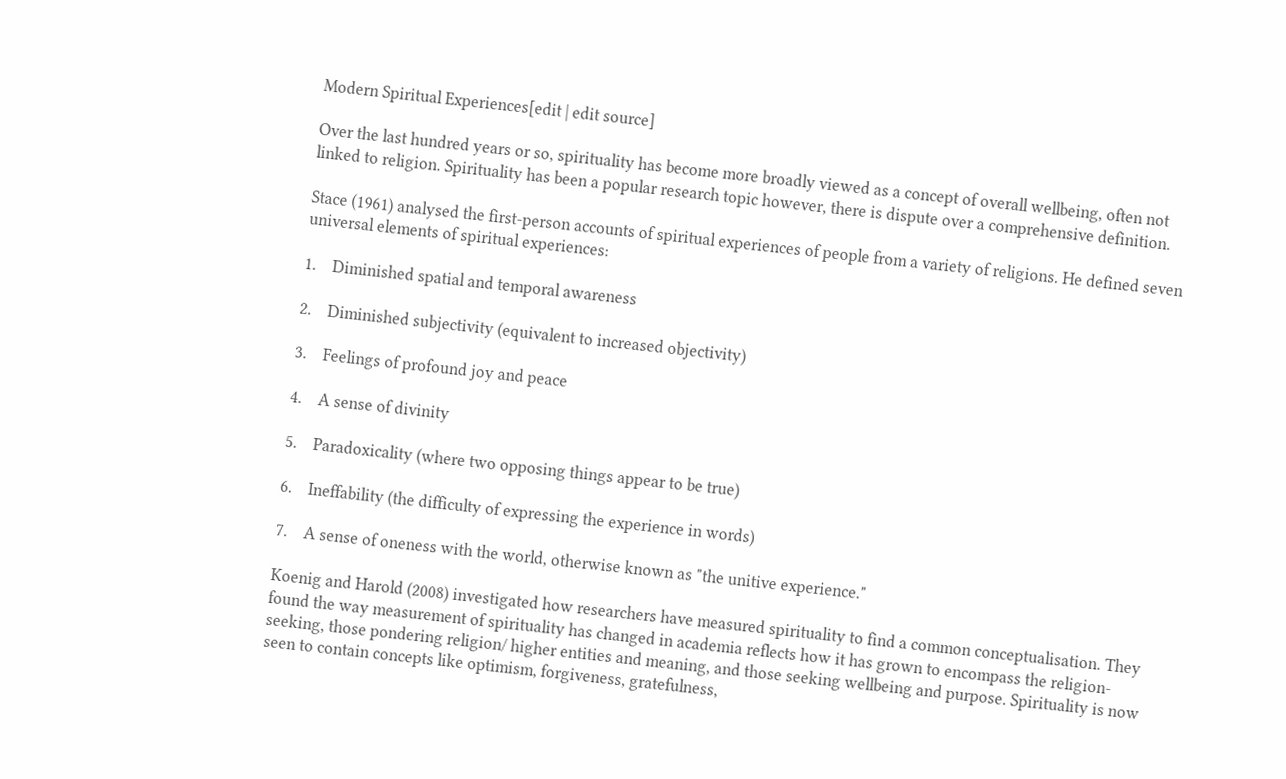Modern Spiritual Experiences[edit | edit source]

Over the last hundred years or so, spirituality has become more broadly viewed as a concept of overall wellbeing, often not linked to religion. Spirituality has been a popular research topic however, there is dispute over a comprehensive definition.

Stace (1961) analysed the first-person accounts of spiritual experiences of people from a variety of religions. He defined seven universal elements of spiritual experiences:

1.    Diminished spatial and temporal awareness

2.    Diminished subjectivity (equivalent to increased objectivity)

3.    Feelings of profound joy and peace

4.    A sense of divinity

5.    Paradoxicality (where two opposing things appear to be true)

6.    Ineffability (the difficulty of expressing the experience in words)

7.    A sense of oneness with the world, otherwise known as "the unitive experience."

Koenig and Harold (2008) investigated how researchers have measured spirituality to find a common conceptualisation. They found the way measurement of spirituality has changed in academia reflects how it has grown to encompass the religion-seeking, those pondering religion/ higher entities and meaning, and those seeking wellbeing and purpose. Spirituality is now seen to contain concepts like optimism, forgiveness, gratefulness,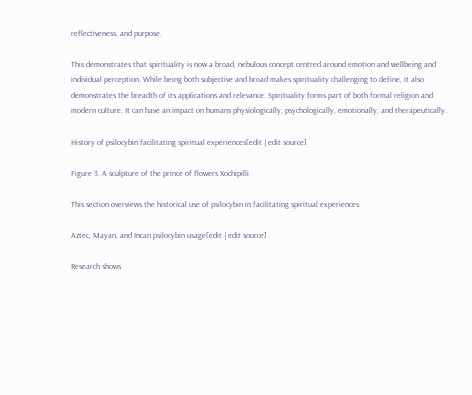reflectiveness, and purpose.

This demonstrates that spirituality is now a broad, nebulous concept centred around emotion and wellbeing and individual perception. While being both subjective and broad makes spirituality challenging to define, it also demonstrates the breadth of its applications and relevance. Spirituality forms part of both formal religion and modern culture. It can have an impact on humans physiologically, psychologically, emotionally, and therapeutically.

History of psilocybin facilitating spiritual experiences[edit | edit source]

Figure 3. A sculpture of the prince of flowers Xochipilli

This section overviews the historical use of psilocybin in facilitating spiritual experiences.

Aztec, Mayan, and Incan psilocybin usage[edit | edit source]

Research shows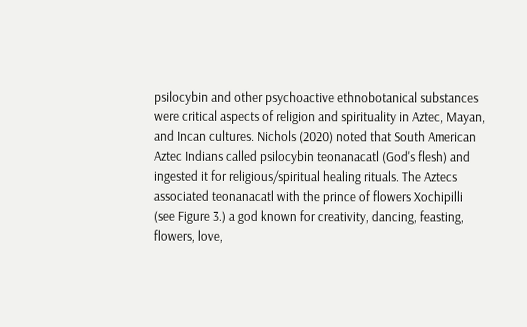psilocybin and other psychoactive ethnobotanical substances were critical aspects of religion and spirituality in Aztec, Mayan, and Incan cultures. Nichols (2020) noted that South American Aztec Indians called psilocybin teonanacatl (God's flesh) and ingested it for religious/spiritual healing rituals. The Aztecs associated teonanacatl with the prince of flowers Xochipilli (see Figure 3.) a god known for creativity, dancing, feasting, flowers, love,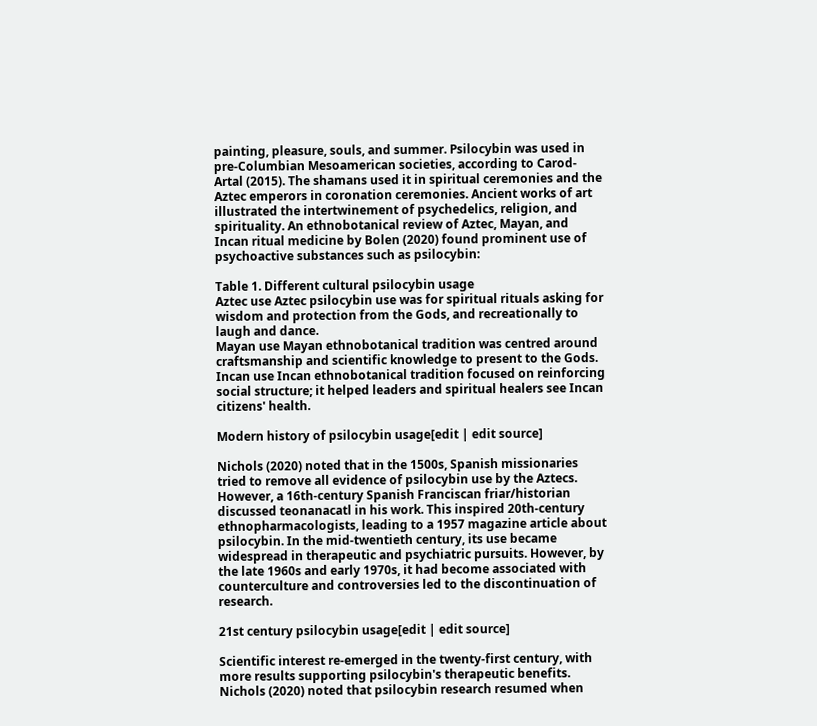painting, pleasure, souls, and summer. Psilocybin was used in pre-Columbian Mesoamerican societies, according to Carod-Artal (2015). The shamans used it in spiritual ceremonies and the Aztec emperors in coronation ceremonies. Ancient works of art illustrated the intertwinement of psychedelics, religion, and spirituality. An ethnobotanical review of Aztec, Mayan, and Incan ritual medicine by Bolen (2020) found prominent use of psychoactive substances such as psilocybin:

Table 1. Different cultural psilocybin usage
Aztec use Aztec psilocybin use was for spiritual rituals asking for wisdom and protection from the Gods, and recreationally to laugh and dance.
Mayan use Mayan ethnobotanical tradition was centred around craftsmanship and scientific knowledge to present to the Gods.
Incan use Incan ethnobotanical tradition focused on reinforcing social structure; it helped leaders and spiritual healers see Incan citizens' health.

Modern history of psilocybin usage[edit | edit source]

Nichols (2020) noted that in the 1500s, Spanish missionaries tried to remove all evidence of psilocybin use by the Aztecs. However, a 16th-century Spanish Franciscan friar/historian discussed teonanacatl in his work. This inspired 20th-century ethnopharmacologists, leading to a 1957 magazine article about psilocybin. In the mid-twentieth century, its use became widespread in therapeutic and psychiatric pursuits. However, by the late 1960s and early 1970s, it had become associated with counterculture and controversies led to the discontinuation of research.

21st century psilocybin usage[edit | edit source]

Scientific interest re-emerged in the twenty-first century, with more results supporting psilocybin's therapeutic benefits. Nichols (2020) noted that psilocybin research resumed when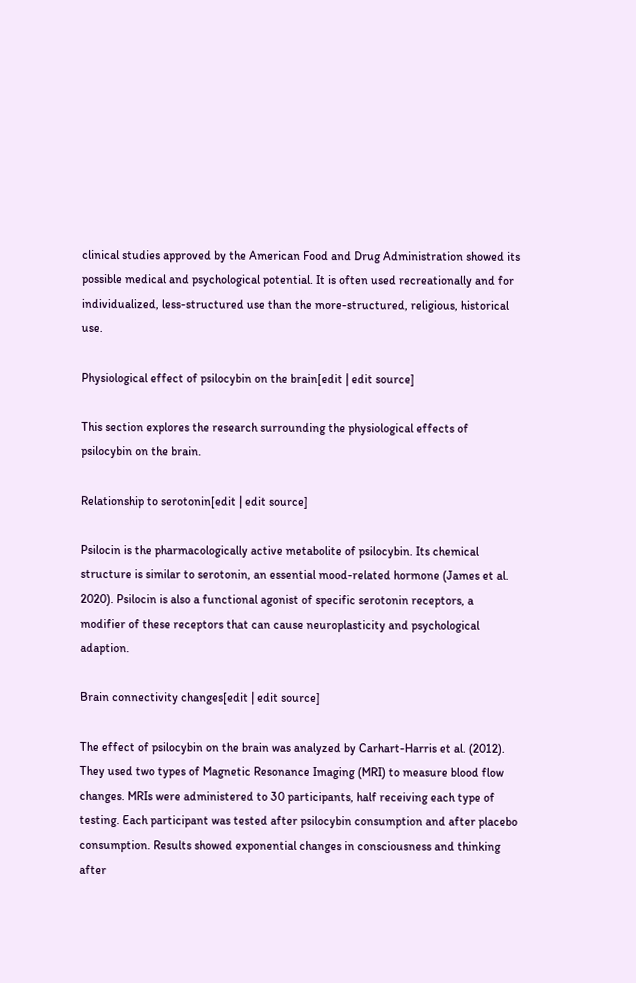clinical studies approved by the American Food and Drug Administration showed its possible medical and psychological potential. It is often used recreationally and for individualized, less-structured use than the more-structured, religious, historical use.

Physiological effect of psilocybin on the brain[edit | edit source]

This section explores the research surrounding the physiological effects of psilocybin on the brain.

Relationship to serotonin[edit | edit source]

Psilocin is the pharmacologically active metabolite of psilocybin. Its chemical structure is similar to serotonin, an essential mood-related hormone (James et al. 2020). Psilocin is also a functional agonist of specific serotonin receptors, a modifier of these receptors that can cause neuroplasticity and psychological adaption.

Brain connectivity changes[edit | edit source]

The effect of psilocybin on the brain was analyzed by Carhart-Harris et al. (2012). They used two types of Magnetic Resonance Imaging (MRI) to measure blood flow changes. MRIs were administered to 30 participants, half receiving each type of testing. Each participant was tested after psilocybin consumption and after placebo consumption. Results showed exponential changes in consciousness and thinking after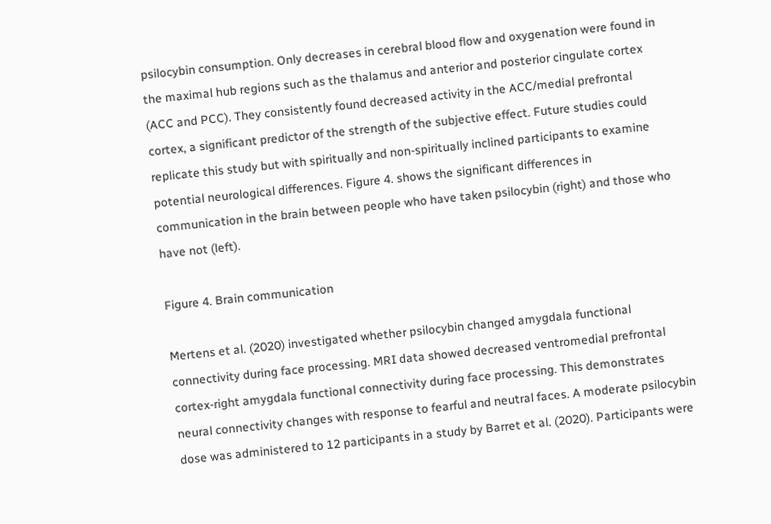psilocybin consumption. Only decreases in cerebral blood flow and oxygenation were found in the maximal hub regions such as the thalamus and anterior and posterior cingulate cortex (ACC and PCC). They consistently found decreased activity in the ACC/medial prefrontal cortex, a significant predictor of the strength of the subjective effect. Future studies could replicate this study but with spiritually and non-spiritually inclined participants to examine potential neurological differences. Figure 4. shows the significant differences in communication in the brain between people who have taken psilocybin (right) and those who have not (left).

Figure 4. Brain communication

Mertens et al. (2020) investigated whether psilocybin changed amygdala functional connectivity during face processing. MRI data showed decreased ventromedial prefrontal cortex-right amygdala functional connectivity during face processing. This demonstrates neural connectivity changes with response to fearful and neutral faces. A moderate psilocybin dose was administered to 12 participants in a study by Barret et al. (2020). Participants were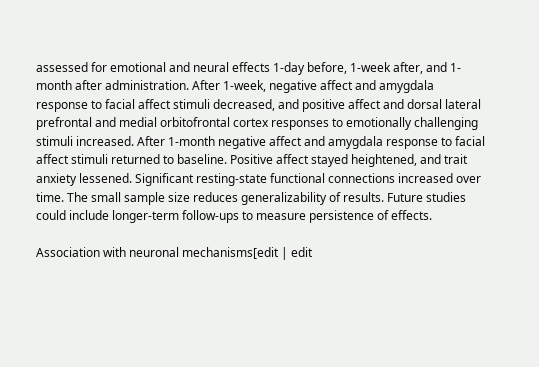assessed for emotional and neural effects 1-day before, 1-week after, and 1-month after administration. After 1-week, negative affect and amygdala response to facial affect stimuli decreased, and positive affect and dorsal lateral prefrontal and medial orbitofrontal cortex responses to emotionally challenging stimuli increased. After 1-month negative affect and amygdala response to facial affect stimuli returned to baseline. Positive affect stayed heightened, and trait anxiety lessened. Significant resting-state functional connections increased over time. The small sample size reduces generalizability of results. Future studies could include longer-term follow-ups to measure persistence of effects.

Association with neuronal mechanisms[edit | edit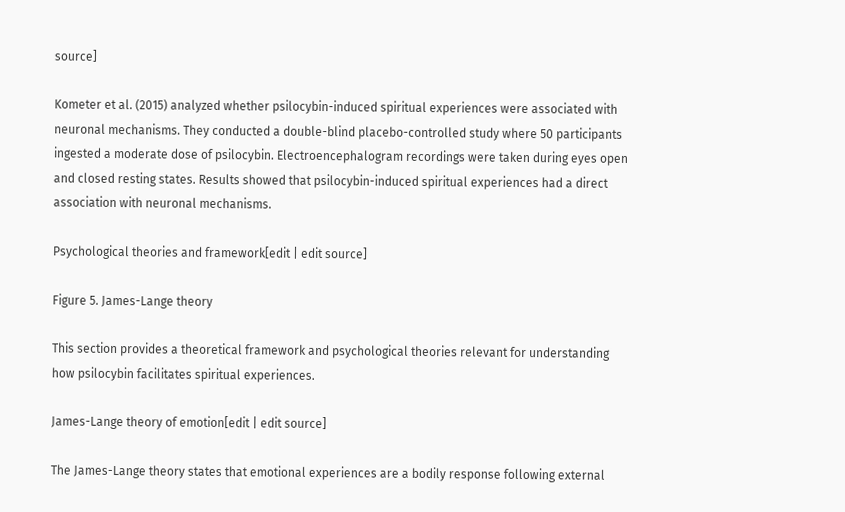source]

Kometer et al. (2015) analyzed whether psilocybin-induced spiritual experiences were associated with neuronal mechanisms. They conducted a double-blind placebo-controlled study where 50 participants ingested a moderate dose of psilocybin. Electroencephalogram recordings were taken during eyes open and closed resting states. Results showed that psilocybin-induced spiritual experiences had a direct association with neuronal mechanisms.

Psychological theories and framework[edit | edit source]

Figure 5. James-Lange theory

This section provides a theoretical framework and psychological theories relevant for understanding how psilocybin facilitates spiritual experiences.

James-Lange theory of emotion[edit | edit source]

The James-Lange theory states that emotional experiences are a bodily response following external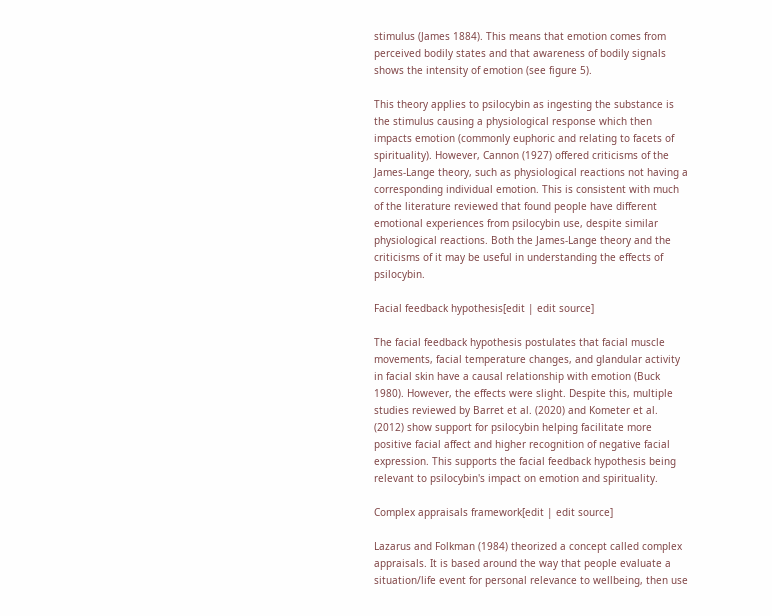stimulus (James 1884). This means that emotion comes from perceived bodily states and that awareness of bodily signals shows the intensity of emotion (see figure 5).

This theory applies to psilocybin as ingesting the substance is the stimulus causing a physiological response which then impacts emotion (commonly euphoric and relating to facets of spirituality). However, Cannon (1927) offered criticisms of the James-Lange theory, such as physiological reactions not having a corresponding individual emotion. This is consistent with much of the literature reviewed that found people have different emotional experiences from psilocybin use, despite similar physiological reactions. Both the James-Lange theory and the criticisms of it may be useful in understanding the effects of psilocybin.

Facial feedback hypothesis[edit | edit source]

The facial feedback hypothesis postulates that facial muscle movements, facial temperature changes, and glandular activity in facial skin have a causal relationship with emotion (Buck 1980). However, the effects were slight. Despite this, multiple studies reviewed by Barret et al. (2020) and Kometer et al. (2012) show support for psilocybin helping facilitate more positive facial affect and higher recognition of negative facial expression. This supports the facial feedback hypothesis being relevant to psilocybin's impact on emotion and spirituality.

Complex appraisals framework[edit | edit source]

Lazarus and Folkman (1984) theorized a concept called complex appraisals. It is based around the way that people evaluate a situation/life event for personal relevance to wellbeing, then use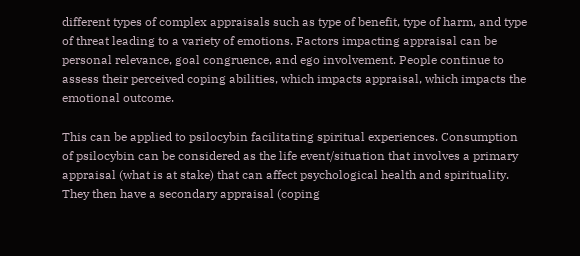different types of complex appraisals such as type of benefit, type of harm, and type of threat leading to a variety of emotions. Factors impacting appraisal can be personal relevance, goal congruence, and ego involvement. People continue to assess their perceived coping abilities, which impacts appraisal, which impacts the emotional outcome.

This can be applied to psilocybin facilitating spiritual experiences. Consumption of psilocybin can be considered as the life event/situation that involves a primary appraisal (what is at stake) that can affect psychological health and spirituality. They then have a secondary appraisal (coping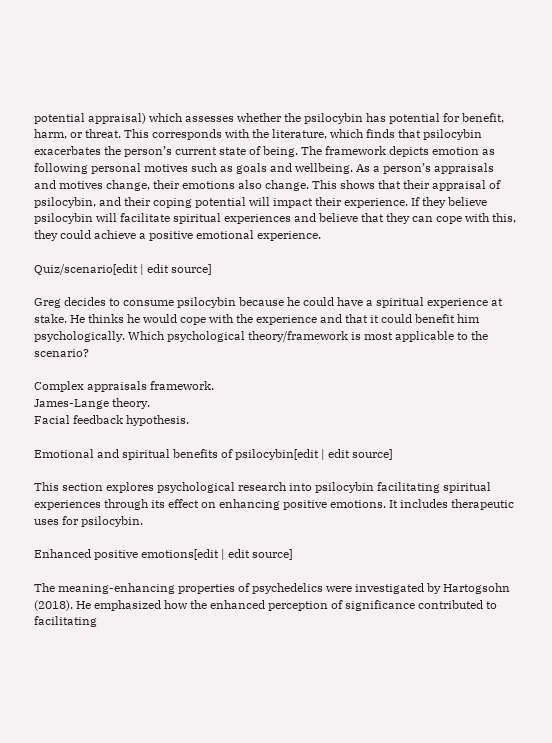potential appraisal) which assesses whether the psilocybin has potential for benefit, harm, or threat. This corresponds with the literature, which finds that psilocybin exacerbates the person’s current state of being. The framework depicts emotion as following personal motives such as goals and wellbeing. As a person’s appraisals and motives change, their emotions also change. This shows that their appraisal of psilocybin, and their coping potential will impact their experience. If they believe psilocybin will facilitate spiritual experiences and believe that they can cope with this, they could achieve a positive emotional experience.

Quiz/scenario[edit | edit source]

Greg decides to consume psilocybin because he could have a spiritual experience at stake. He thinks he would cope with the experience and that it could benefit him psychologically. Which psychological theory/framework is most applicable to the scenario?

Complex appraisals framework.
James-Lange theory.
Facial feedback hypothesis.

Emotional and spiritual benefits of psilocybin[edit | edit source]

This section explores psychological research into psilocybin facilitating spiritual experiences through its effect on enhancing positive emotions. It includes therapeutic uses for psilocybin.

Enhanced positive emotions[edit | edit source]

The meaning-enhancing properties of psychedelics were investigated by Hartogsohn (2018). He emphasized how the enhanced perception of significance contributed to facilitating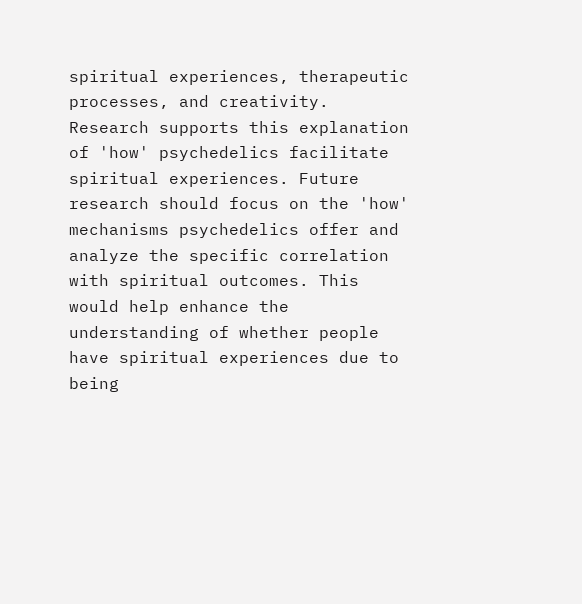spiritual experiences, therapeutic processes, and creativity. Research supports this explanation of 'how' psychedelics facilitate spiritual experiences. Future research should focus on the 'how' mechanisms psychedelics offer and analyze the specific correlation with spiritual outcomes. This would help enhance the understanding of whether people have spiritual experiences due to being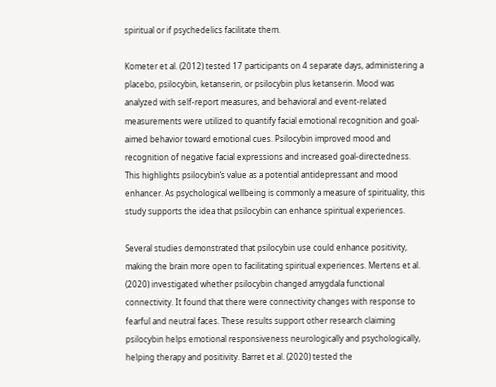spiritual or if psychedelics facilitate them.

Kometer et al. (2012) tested 17 participants on 4 separate days, administering a placebo, psilocybin, ketanserin, or psilocybin plus ketanserin. Mood was analyzed with self-report measures, and behavioral and event-related measurements were utilized to quantify facial emotional recognition and goal-aimed behavior toward emotional cues. Psilocybin improved mood and recognition of negative facial expressions and increased goal-directedness. This highlights psilocybin’s value as a potential antidepressant and mood enhancer. As psychological wellbeing is commonly a measure of spirituality, this study supports the idea that psilocybin can enhance spiritual experiences.

Several studies demonstrated that psilocybin use could enhance positivity, making the brain more open to facilitating spiritual experiences. Mertens et al. (2020) investigated whether psilocybin changed amygdala functional connectivity. It found that there were connectivity changes with response to fearful and neutral faces. These results support other research claiming psilocybin helps emotional responsiveness neurologically and psychologically, helping therapy and positivity. Barret et al. (2020) tested the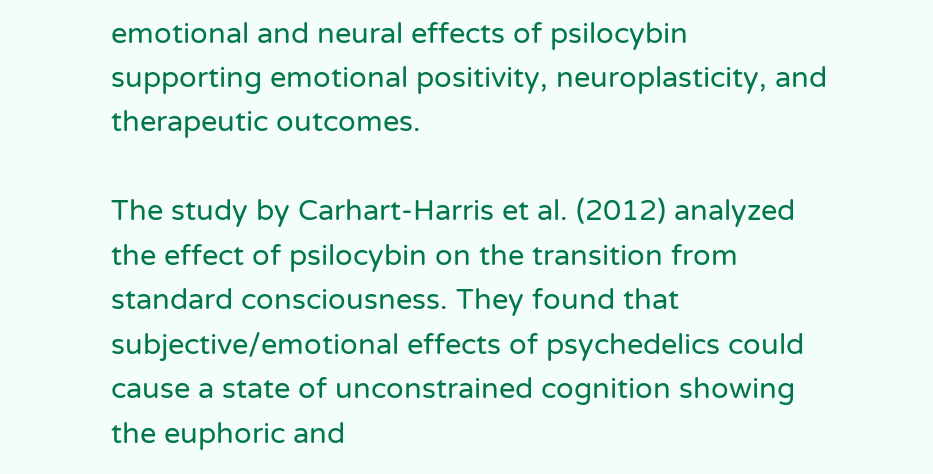emotional and neural effects of psilocybin supporting emotional positivity, neuroplasticity, and therapeutic outcomes.

The study by Carhart-Harris et al. (2012) analyzed the effect of psilocybin on the transition from standard consciousness. They found that subjective/emotional effects of psychedelics could cause a state of unconstrained cognition showing the euphoric and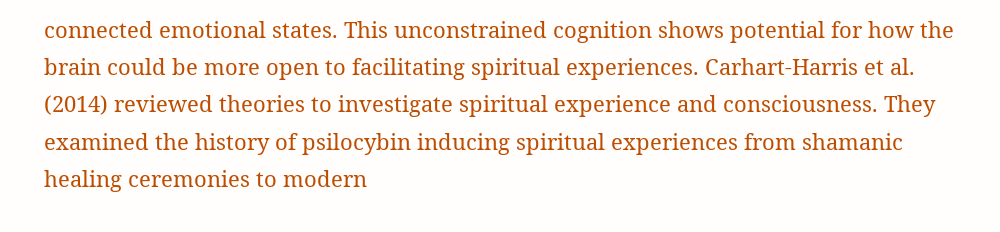connected emotional states. This unconstrained cognition shows potential for how the brain could be more open to facilitating spiritual experiences. Carhart-Harris et al. (2014) reviewed theories to investigate spiritual experience and consciousness. They examined the history of psilocybin inducing spiritual experiences from shamanic healing ceremonies to modern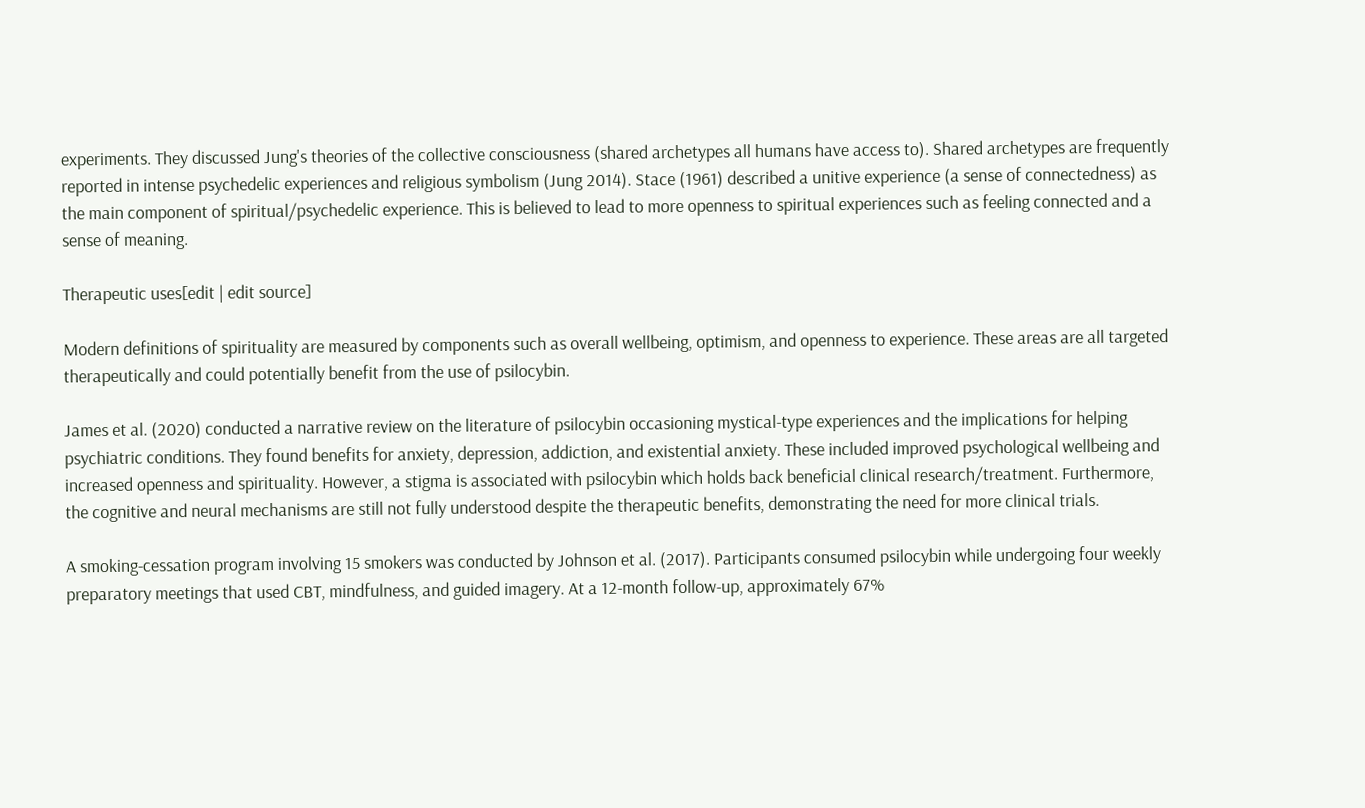experiments. They discussed Jung's theories of the collective consciousness (shared archetypes all humans have access to). Shared archetypes are frequently reported in intense psychedelic experiences and religious symbolism (Jung 2014). Stace (1961) described a unitive experience (a sense of connectedness) as the main component of spiritual/psychedelic experience. This is believed to lead to more openness to spiritual experiences such as feeling connected and a sense of meaning.

Therapeutic uses[edit | edit source]

Modern definitions of spirituality are measured by components such as overall wellbeing, optimism, and openness to experience. These areas are all targeted therapeutically and could potentially benefit from the use of psilocybin.

James et al. (2020) conducted a narrative review on the literature of psilocybin occasioning mystical-type experiences and the implications for helping psychiatric conditions. They found benefits for anxiety, depression, addiction, and existential anxiety. These included improved psychological wellbeing and increased openness and spirituality. However, a stigma is associated with psilocybin which holds back beneficial clinical research/treatment. Furthermore, the cognitive and neural mechanisms are still not fully understood despite the therapeutic benefits, demonstrating the need for more clinical trials.

A smoking-cessation program involving 15 smokers was conducted by Johnson et al. (2017). Participants consumed psilocybin while undergoing four weekly preparatory meetings that used CBT, mindfulness, and guided imagery. At a 12-month follow-up, approximately 67%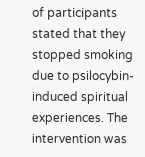of participants stated that they stopped smoking due to psilocybin-induced spiritual experiences. The intervention was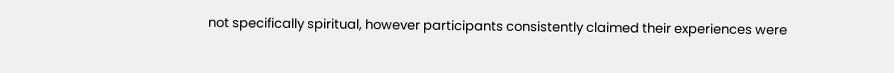not specifically spiritual, however participants consistently claimed their experiences were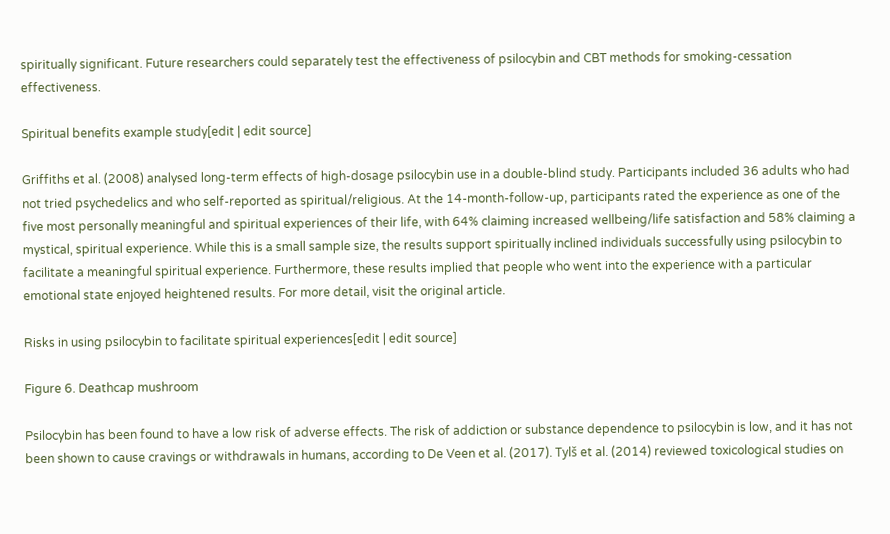spiritually significant. Future researchers could separately test the effectiveness of psilocybin and CBT methods for smoking-cessation effectiveness.

Spiritual benefits example study[edit | edit source]

Griffiths et al. (2008) analysed long-term effects of high-dosage psilocybin use in a double-blind study. Participants included 36 adults who had not tried psychedelics and who self-reported as spiritual/religious. At the 14-month-follow-up, participants rated the experience as one of the five most personally meaningful and spiritual experiences of their life, with 64% claiming increased wellbeing/life satisfaction and 58% claiming a mystical, spiritual experience. While this is a small sample size, the results support spiritually inclined individuals successfully using psilocybin to facilitate a meaningful spiritual experience. Furthermore, these results implied that people who went into the experience with a particular emotional state enjoyed heightened results. For more detail, visit the original article.

Risks in using psilocybin to facilitate spiritual experiences[edit | edit source]

Figure 6. Deathcap mushroom

Psilocybin has been found to have a low risk of adverse effects. The risk of addiction or substance dependence to psilocybin is low, and it has not been shown to cause cravings or withdrawals in humans, according to De Veen et al. (2017). Tylš et al. (2014) reviewed toxicological studies on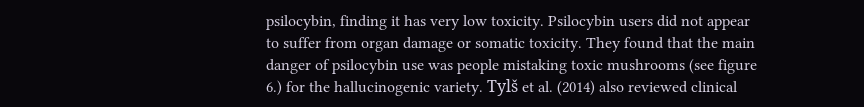psilocybin, finding it has very low toxicity. Psilocybin users did not appear to suffer from organ damage or somatic toxicity. They found that the main danger of psilocybin use was people mistaking toxic mushrooms (see figure 6.) for the hallucinogenic variety. Tylš et al. (2014) also reviewed clinical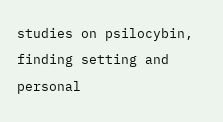studies on psilocybin, finding setting and personal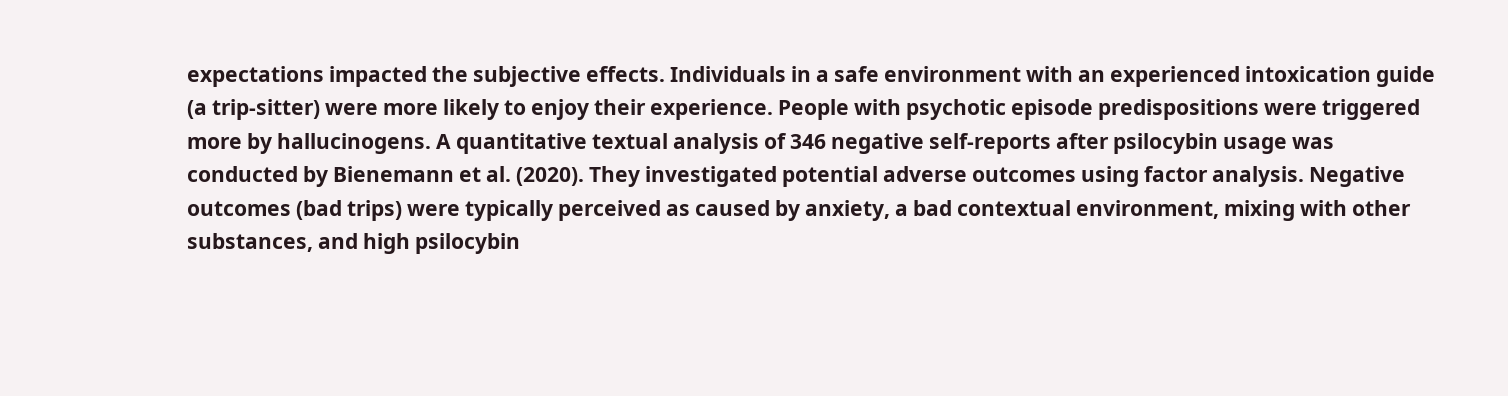expectations impacted the subjective effects. Individuals in a safe environment with an experienced intoxication guide (a trip-sitter) were more likely to enjoy their experience. People with psychotic episode predispositions were triggered more by hallucinogens. A quantitative textual analysis of 346 negative self-reports after psilocybin usage was conducted by Bienemann et al. (2020). They investigated potential adverse outcomes using factor analysis. Negative outcomes (bad trips) were typically perceived as caused by anxiety, a bad contextual environment, mixing with other substances, and high psilocybin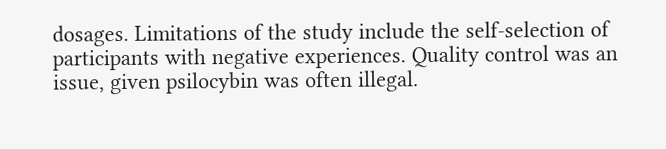dosages. Limitations of the study include the self-selection of participants with negative experiences. Quality control was an issue, given psilocybin was often illegal.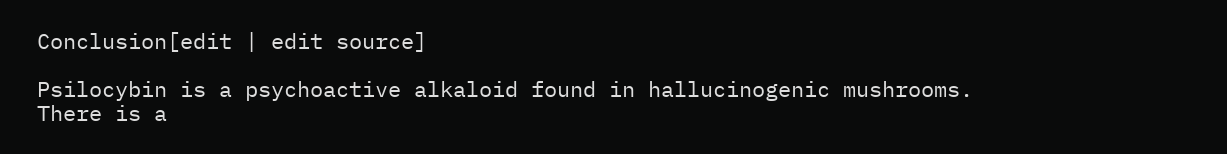Conclusion[edit | edit source]

Psilocybin is a psychoactive alkaloid found in hallucinogenic mushrooms. There is a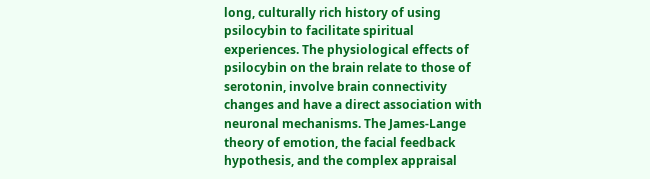long, culturally rich history of using psilocybin to facilitate spiritual experiences. The physiological effects of psilocybin on the brain relate to those of serotonin, involve brain connectivity changes and have a direct association with neuronal mechanisms. The James-Lange theory of emotion, the facial feedback hypothesis, and the complex appraisal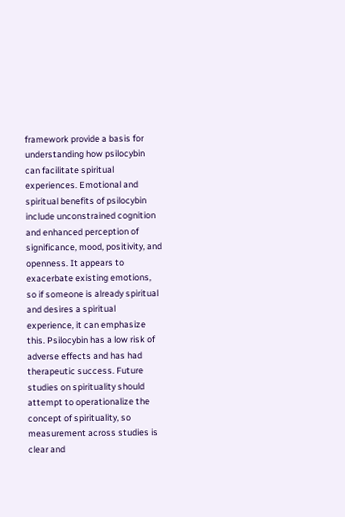framework provide a basis for understanding how psilocybin can facilitate spiritual experiences. Emotional and spiritual benefits of psilocybin include unconstrained cognition and enhanced perception of significance, mood, positivity, and openness. It appears to exacerbate existing emotions, so if someone is already spiritual and desires a spiritual experience, it can emphasize this. Psilocybin has a low risk of adverse effects and has had therapeutic success. Future studies on spirituality should attempt to operationalize the concept of spirituality, so measurement across studies is clear and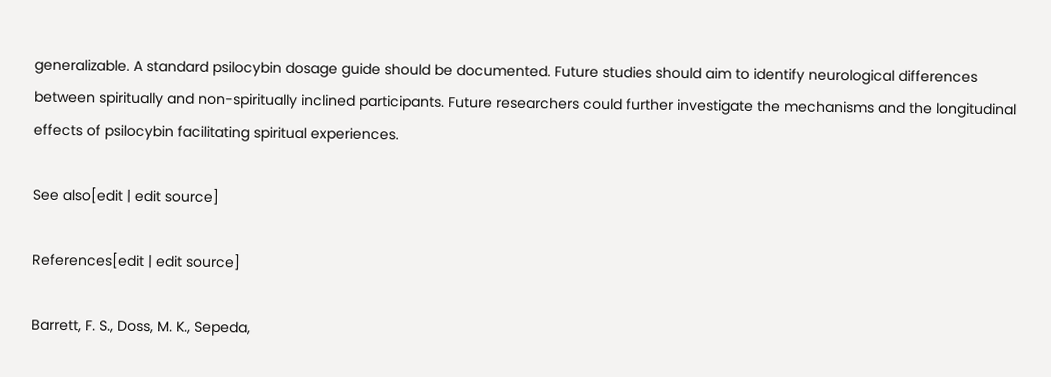generalizable. A standard psilocybin dosage guide should be documented. Future studies should aim to identify neurological differences between spiritually and non-spiritually inclined participants. Future researchers could further investigate the mechanisms and the longitudinal effects of psilocybin facilitating spiritual experiences.

See also[edit | edit source]

References[edit | edit source]

Barrett, F. S., Doss, M. K., Sepeda,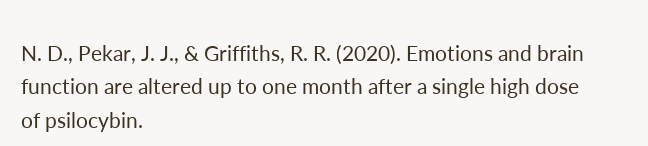N. D., Pekar, J. J., & Griffiths, R. R. (2020). Emotions and brain function are altered up to one month after a single high dose of psilocybin.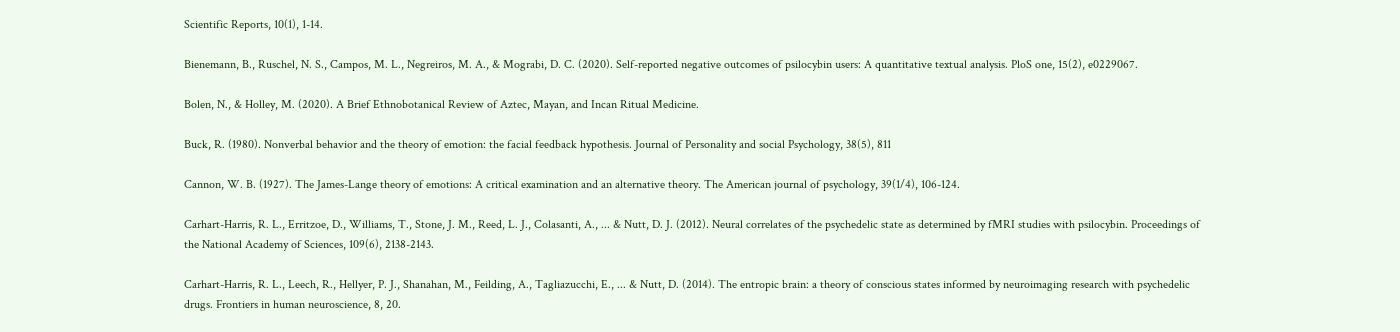Scientific Reports, 10(1), 1-14.

Bienemann, B., Ruschel, N. S., Campos, M. L., Negreiros, M. A., & Mograbi, D. C. (2020). Self-reported negative outcomes of psilocybin users: A quantitative textual analysis. PloS one, 15(2), e0229067.

Bolen, N., & Holley, M. (2020). A Brief Ethnobotanical Review of Aztec, Mayan, and Incan Ritual Medicine.

Buck, R. (1980). Nonverbal behavior and the theory of emotion: the facial feedback hypothesis. Journal of Personality and social Psychology, 38(5), 811

Cannon, W. B. (1927). The James-Lange theory of emotions: A critical examination and an alternative theory. The American journal of psychology, 39(1/4), 106-124.

Carhart-Harris, R. L., Erritzoe, D., Williams, T., Stone, J. M., Reed, L. J., Colasanti, A., ... & Nutt, D. J. (2012). Neural correlates of the psychedelic state as determined by fMRI studies with psilocybin. Proceedings of the National Academy of Sciences, 109(6), 2138-2143.

Carhart-Harris, R. L., Leech, R., Hellyer, P. J., Shanahan, M., Feilding, A., Tagliazucchi, E., ... & Nutt, D. (2014). The entropic brain: a theory of conscious states informed by neuroimaging research with psychedelic drugs. Frontiers in human neuroscience, 8, 20.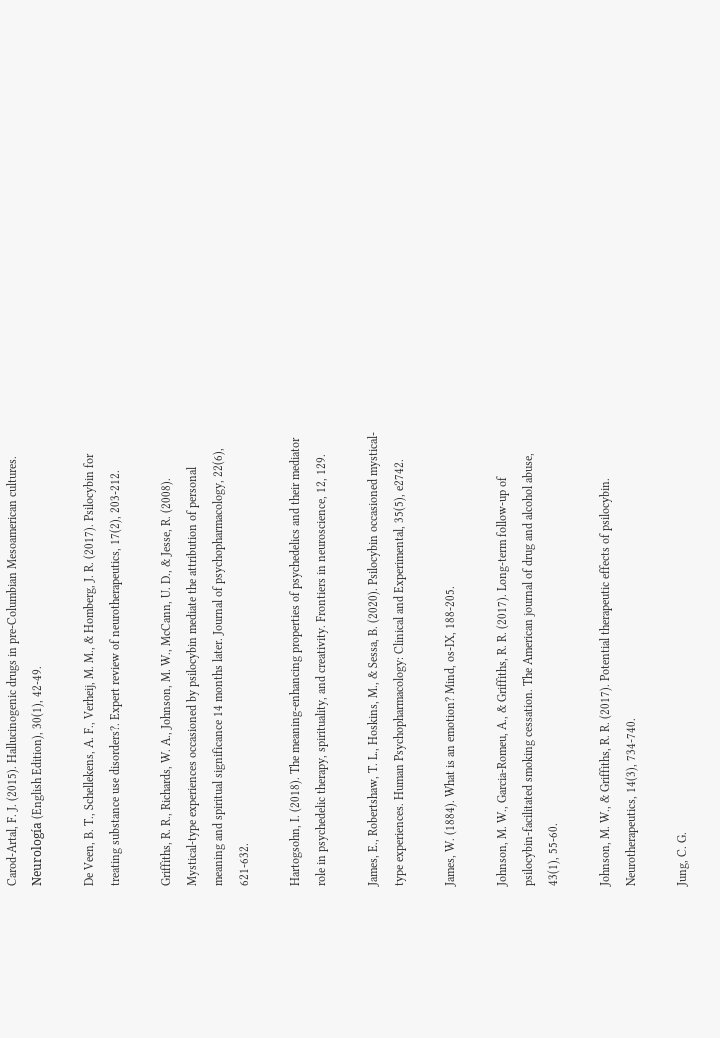Carod-Artal, F. J. (2015). Hallucinogenic drugs in pre-Columbian Mesoamerican cultures. Neurología (English Edition), 30(1), 42-49.

De Veen, B. T., Schellekens, A. F., Verheij, M. M., & Homberg, J. R. (2017). Psilocybin for treating substance use disorders?. Expert review of neurotherapeutics, 17(2), 203-212.

Griffiths, R. R., Richards, W. A., Johnson, M. W., McCann, U. D., & Jesse, R. (2008). Mystical-type experiences occasioned by psilocybin mediate the attribution of personal meaning and spiritual significance 14 months later. Journal of psychopharmacology, 22(6), 621-632.

Hartogsohn, I. (2018). The meaning-enhancing properties of psychedelics and their mediator role in psychedelic therapy, spirituality, and creativity. Frontiers in neuroscience, 12, 129.

James, E., Robertshaw, T. L., Hoskins, M., & Sessa, B. (2020). Psilocybin occasioned mystical‐type experiences. Human Psychopharmacology: Clinical and Experimental, 35(5), e2742.

James, W. (1884). What is an emotion? Mind, os-IX, 188-205.

Johnson, M. W., Garcia-Romeu, A., & Griffiths, R. R. (2017). Long-term follow-up of psilocybin-facilitated smoking cessation. The American journal of drug and alcohol abuse, 43(1), 55-60.

Johnson, M. W., & Griffiths, R. R. (2017). Potential therapeutic effects of psilocybin. Neurotherapeutics, 14(3), 734-740.

Jung, C. G.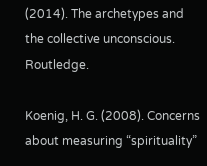(2014). The archetypes and the collective unconscious. Routledge.

Koenig, H. G. (2008). Concerns about measuring “spirituality”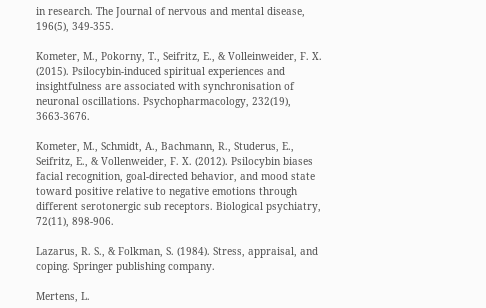in research. The Journal of nervous and mental disease, 196(5), 349-355.

Kometer, M., Pokorny, T., Seifritz, E., & Volleinweider, F. X. (2015). Psilocybin-induced spiritual experiences and insightfulness are associated with synchronisation of neuronal oscillations. Psychopharmacology, 232(19), 3663-3676.

Kometer, M., Schmidt, A., Bachmann, R., Studerus, E., Seifritz, E., & Vollenweider, F. X. (2012). Psilocybin biases facial recognition, goal-directed behavior, and mood state toward positive relative to negative emotions through different serotonergic sub receptors. Biological psychiatry, 72(11), 898-906.

Lazarus, R. S., & Folkman, S. (1984). Stress, appraisal, and coping. Springer publishing company.

Mertens, L.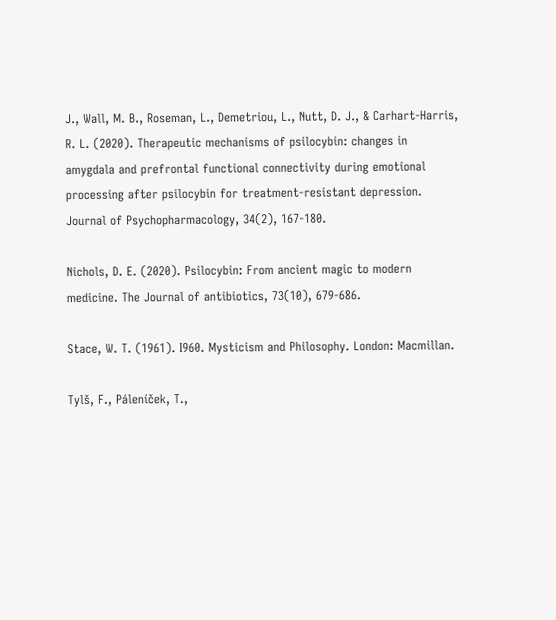J., Wall, M. B., Roseman, L., Demetriou, L., Nutt, D. J., & Carhart-Harris, R. L. (2020). Therapeutic mechanisms of psilocybin: changes in amygdala and prefrontal functional connectivity during emotional processing after psilocybin for treatment-resistant depression. Journal of Psychopharmacology, 34(2), 167-180.

Nichols, D. E. (2020). Psilocybin: From ancient magic to modern medicine. The Journal of antibiotics, 73(10), 679-686.

Stace, W. T. (1961). I960. Mysticism and Philosophy. London: Macmillan.

Tylš, F., Páleníček, T.,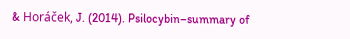& Horáček, J. (2014). Psilocybin–summary of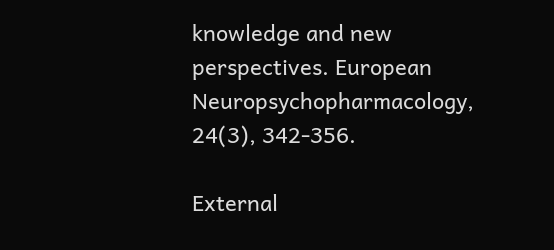knowledge and new perspectives. European Neuropsychopharmacology, 24(3), 342-356.

External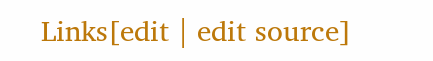Links[edit | edit source]